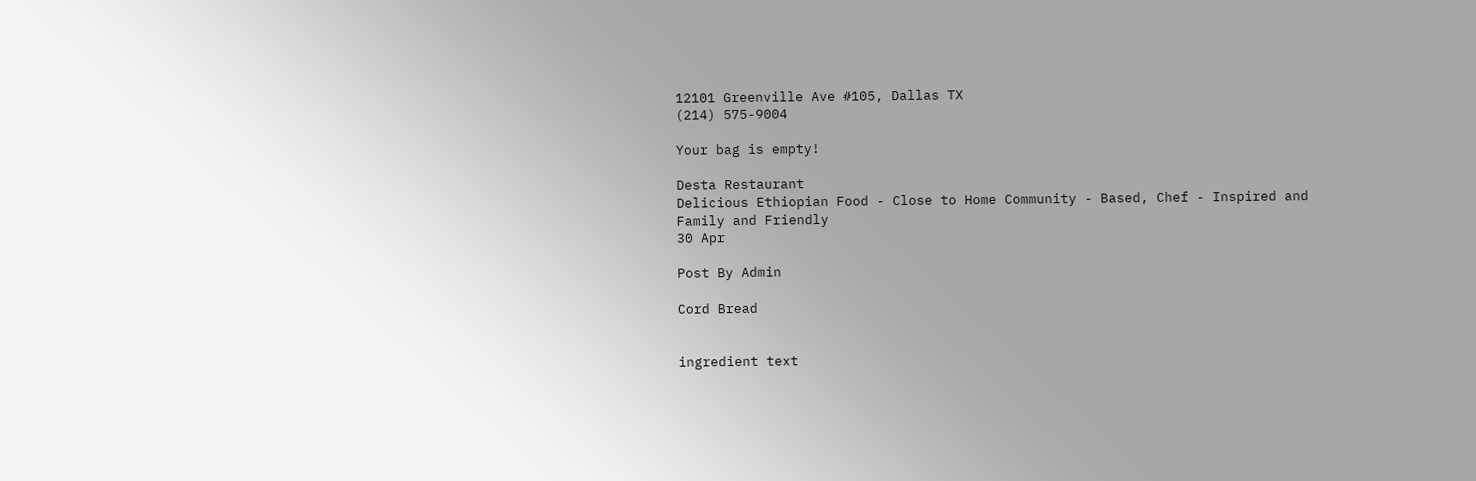12101 Greenville Ave #105, Dallas TX
(214) 575-9004

Your bag is empty!

Desta Restaurant
Delicious Ethiopian Food - Close to Home Community - Based, Chef - Inspired and Family and Friendly
30 Apr

Post By Admin

Cord Bread


ingredient text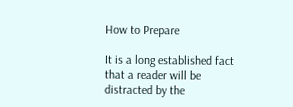How to Prepare

It is a long established fact that a reader will be distracted by the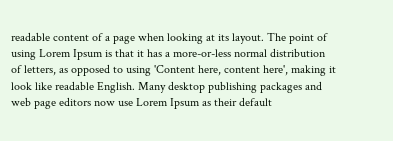readable content of a page when looking at its layout. The point of using Lorem Ipsum is that it has a more-or-less normal distribution of letters, as opposed to using 'Content here, content here', making it look like readable English. Many desktop publishing packages and web page editors now use Lorem Ipsum as their default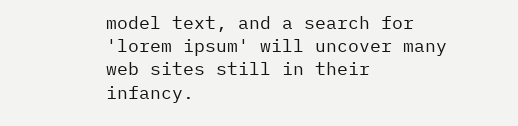model text, and a search for 'lorem ipsum' will uncover many web sites still in their infancy.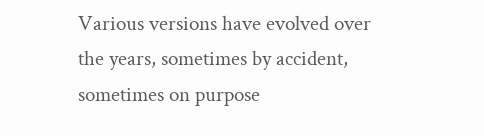Various versions have evolved over the years, sometimes by accident, sometimes on purpose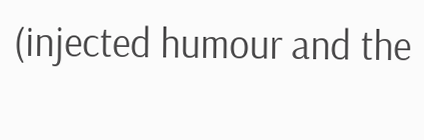(injected humour and the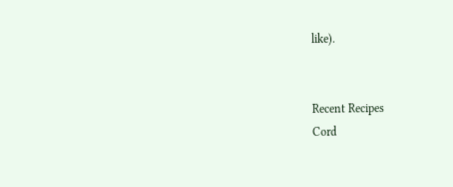like).


Recent Recipes
Cord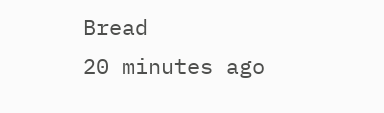Bread
20 minutes ago